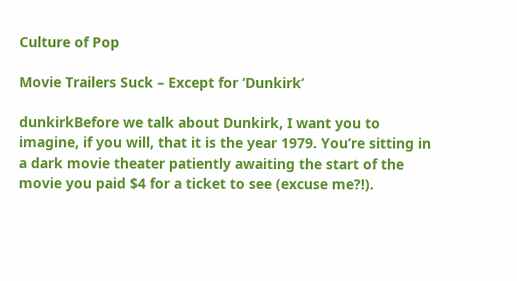Culture of Pop

Movie Trailers Suck – Except for ‘Dunkirk’

dunkirkBefore we talk about Dunkirk, I want you to imagine, if you will, that it is the year 1979. You’re sitting in a dark movie theater patiently awaiting the start of the movie you paid $4 for a ticket to see (excuse me?!).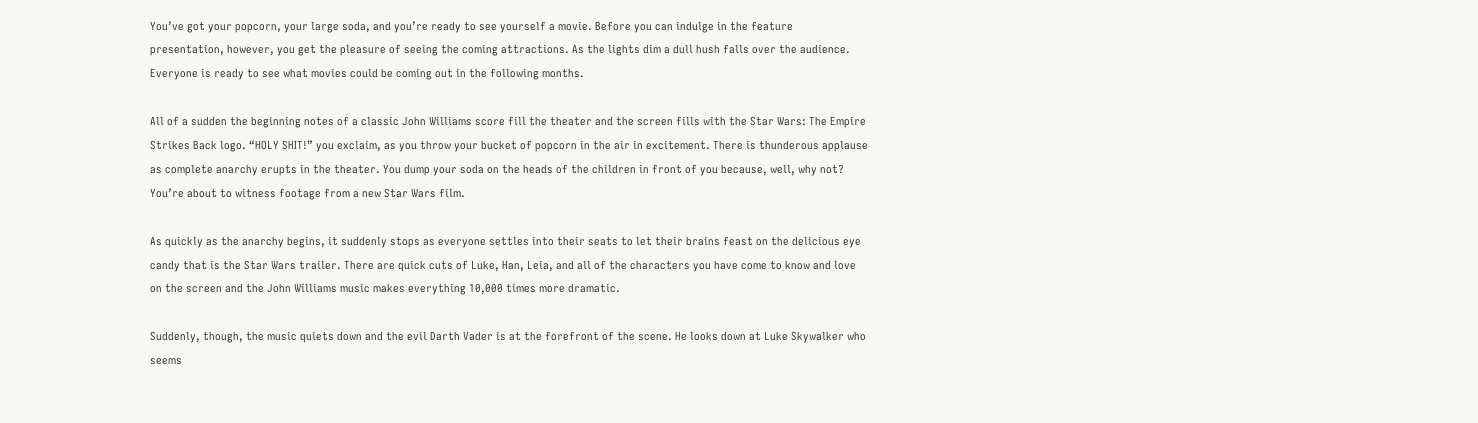You’ve got your popcorn, your large soda, and you’re ready to see yourself a movie. Before you can indulge in the feature presentation, however, you get the pleasure of seeing the coming attractions. As the lights dim a dull hush falls over the audience. Everyone is ready to see what movies could be coming out in the following months.

All of a sudden the beginning notes of a classic John Williams score fill the theater and the screen fills with the Star Wars: The Empire Strikes Back logo. “HOLY SHIT!” you exclaim, as you throw your bucket of popcorn in the air in excitement. There is thunderous applause as complete anarchy erupts in the theater. You dump your soda on the heads of the children in front of you because, well, why not? You’re about to witness footage from a new Star Wars film.

As quickly as the anarchy begins, it suddenly stops as everyone settles into their seats to let their brains feast on the delicious eye candy that is the Star Wars trailer. There are quick cuts of Luke, Han, Leia, and all of the characters you have come to know and love on the screen and the John Williams music makes everything 10,000 times more dramatic.

Suddenly, though, the music quiets down and the evil Darth Vader is at the forefront of the scene. He looks down at Luke Skywalker who seems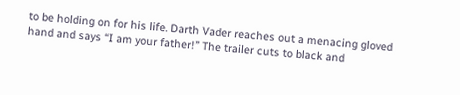to be holding on for his life. Darth Vader reaches out a menacing gloved hand and says “I am your father!” The trailer cuts to black and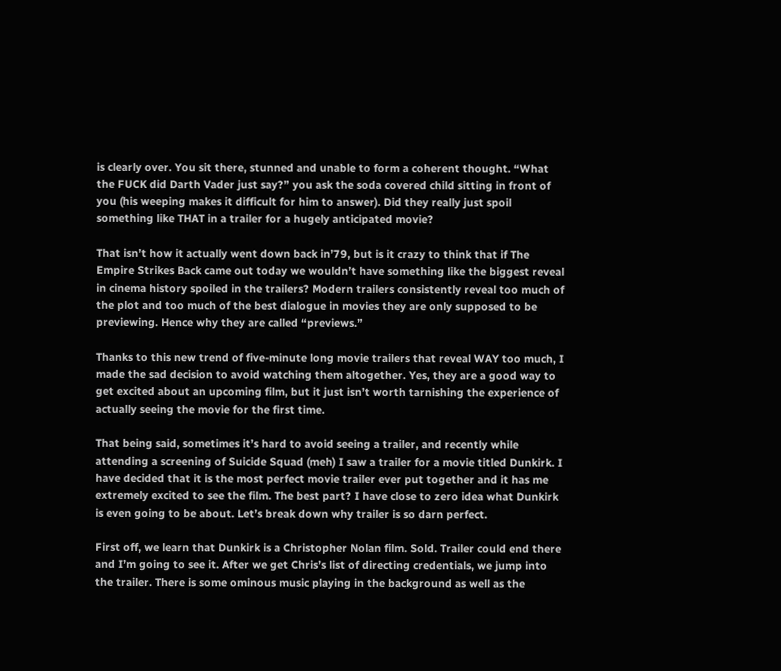is clearly over. You sit there, stunned and unable to form a coherent thought. “What the FUCK did Darth Vader just say?” you ask the soda covered child sitting in front of you (his weeping makes it difficult for him to answer). Did they really just spoil something like THAT in a trailer for a hugely anticipated movie?

That isn’t how it actually went down back in’79, but is it crazy to think that if The Empire Strikes Back came out today we wouldn’t have something like the biggest reveal in cinema history spoiled in the trailers? Modern trailers consistently reveal too much of the plot and too much of the best dialogue in movies they are only supposed to be previewing. Hence why they are called “previews.”

Thanks to this new trend of five-minute long movie trailers that reveal WAY too much, I made the sad decision to avoid watching them altogether. Yes, they are a good way to get excited about an upcoming film, but it just isn’t worth tarnishing the experience of actually seeing the movie for the first time.

That being said, sometimes it’s hard to avoid seeing a trailer, and recently while attending a screening of Suicide Squad (meh) I saw a trailer for a movie titled Dunkirk. I have decided that it is the most perfect movie trailer ever put together and it has me extremely excited to see the film. The best part? I have close to zero idea what Dunkirk is even going to be about. Let’s break down why trailer is so darn perfect.

First off, we learn that Dunkirk is a Christopher Nolan film. Sold. Trailer could end there and I’m going to see it. After we get Chris’s list of directing credentials, we jump into the trailer. There is some ominous music playing in the background as well as the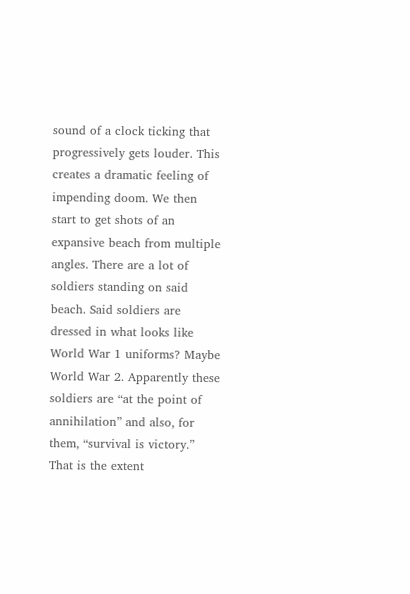sound of a clock ticking that progressively gets louder. This creates a dramatic feeling of impending doom. We then start to get shots of an expansive beach from multiple angles. There are a lot of soldiers standing on said beach. Said soldiers are dressed in what looks like World War 1 uniforms? Maybe World War 2. Apparently these soldiers are “at the point of annihilation” and also, for them, “survival is victory.” That is the extent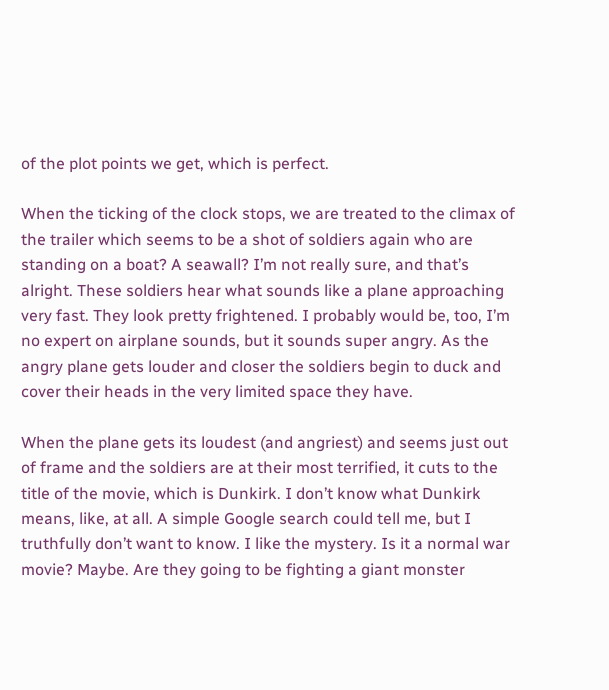of the plot points we get, which is perfect.

When the ticking of the clock stops, we are treated to the climax of the trailer which seems to be a shot of soldiers again who are standing on a boat? A seawall? I’m not really sure, and that’s alright. These soldiers hear what sounds like a plane approaching very fast. They look pretty frightened. I probably would be, too, I’m no expert on airplane sounds, but it sounds super angry. As the angry plane gets louder and closer the soldiers begin to duck and cover their heads in the very limited space they have.

When the plane gets its loudest (and angriest) and seems just out of frame and the soldiers are at their most terrified, it cuts to the title of the movie, which is Dunkirk. I don’t know what Dunkirk means, like, at all. A simple Google search could tell me, but I truthfully don’t want to know. I like the mystery. Is it a normal war movie? Maybe. Are they going to be fighting a giant monster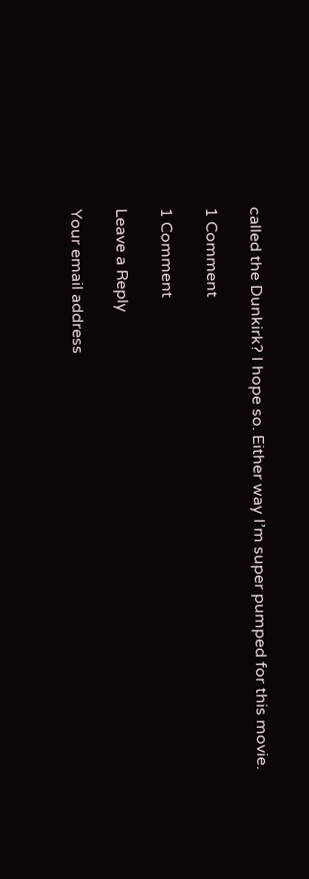called the Dunkirk? I hope so. Either way I’m super pumped for this movie.

1 Comment

1 Comment

Leave a Reply

Your email address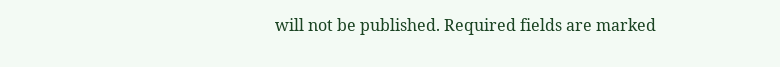will not be published. Required fields are marked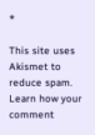*

This site uses Akismet to reduce spam. Learn how your comment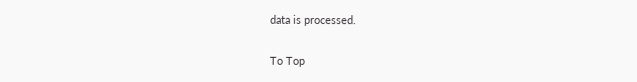data is processed.

To Top